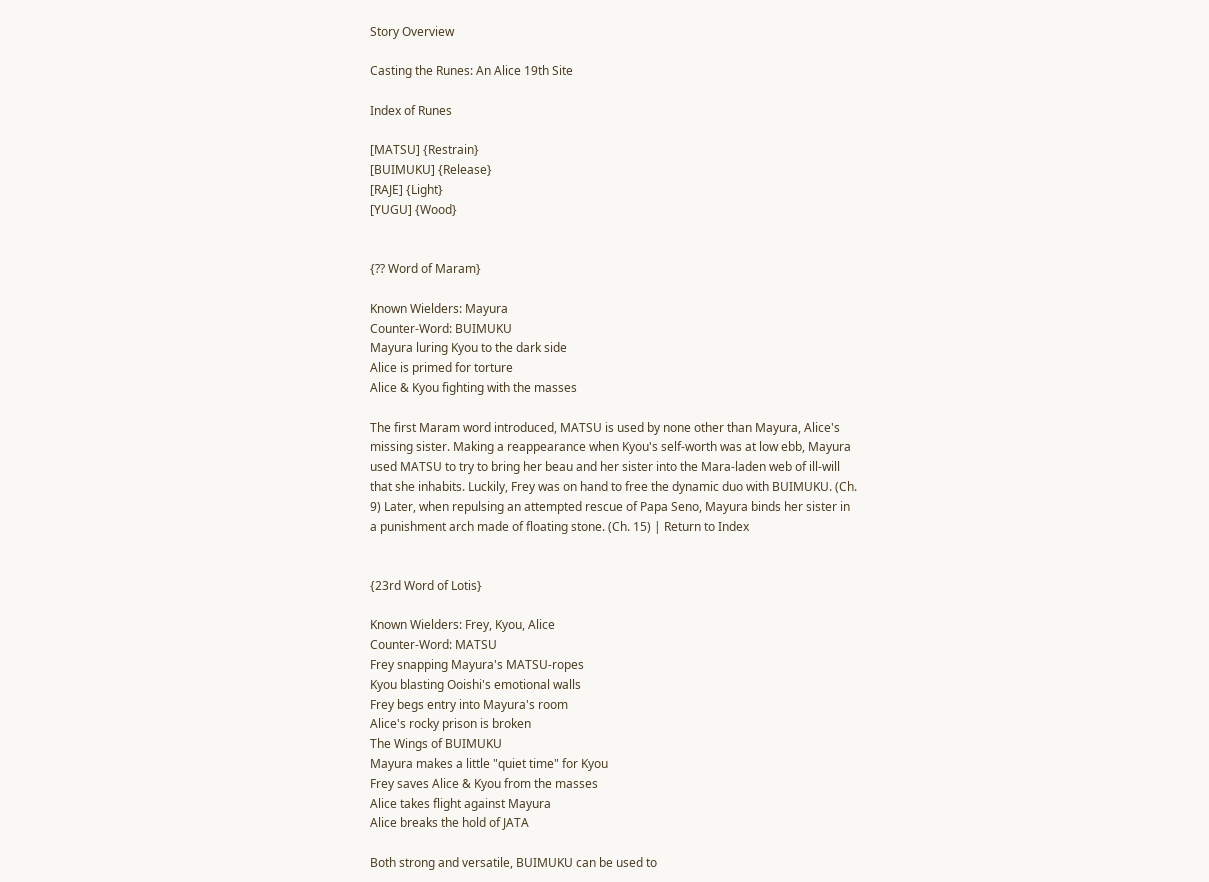Story Overview

Casting the Runes: An Alice 19th Site

Index of Runes

[MATSU] {Restrain}
[BUIMUKU] {Release}
[RAJE] {Light}
[YUGU] {Wood}


{?? Word of Maram}

Known Wielders: Mayura
Counter-Word: BUIMUKU
Mayura luring Kyou to the dark side
Alice is primed for torture
Alice & Kyou fighting with the masses

The first Maram word introduced, MATSU is used by none other than Mayura, Alice's missing sister. Making a reappearance when Kyou's self-worth was at low ebb, Mayura used MATSU to try to bring her beau and her sister into the Mara-laden web of ill-will that she inhabits. Luckily, Frey was on hand to free the dynamic duo with BUIMUKU. (Ch. 9) Later, when repulsing an attempted rescue of Papa Seno, Mayura binds her sister in a punishment arch made of floating stone. (Ch. 15) | Return to Index


{23rd Word of Lotis}

Known Wielders: Frey, Kyou, Alice
Counter-Word: MATSU
Frey snapping Mayura's MATSU-ropes
Kyou blasting Ooishi's emotional walls
Frey begs entry into Mayura's room
Alice's rocky prison is broken
The Wings of BUIMUKU
Mayura makes a little "quiet time" for Kyou
Frey saves Alice & Kyou from the masses
Alice takes flight against Mayura
Alice breaks the hold of JATA

Both strong and versatile, BUIMUKU can be used to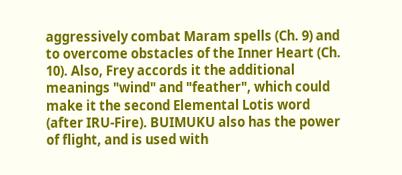aggressively combat Maram spells (Ch. 9) and to overcome obstacles of the Inner Heart (Ch. 10). Also, Frey accords it the additional meanings "wind" and "feather", which could make it the second Elemental Lotis word (after IRU-Fire). BUIMUKU also has the power of flight, and is used with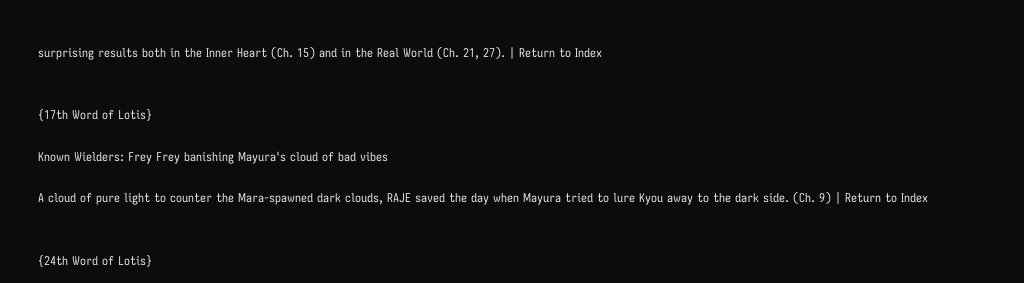surprising results both in the Inner Heart (Ch. 15) and in the Real World (Ch. 21, 27). | Return to Index


{17th Word of Lotis}

Known Wielders: Frey Frey banishing Mayura's cloud of bad vibes

A cloud of pure light to counter the Mara-spawned dark clouds, RAJE saved the day when Mayura tried to lure Kyou away to the dark side. (Ch. 9) | Return to Index


{24th Word of Lotis}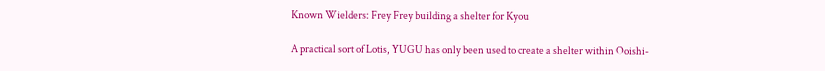Known Wielders: Frey Frey building a shelter for Kyou

A practical sort of Lotis, YUGU has only been used to create a shelter within Ooishi-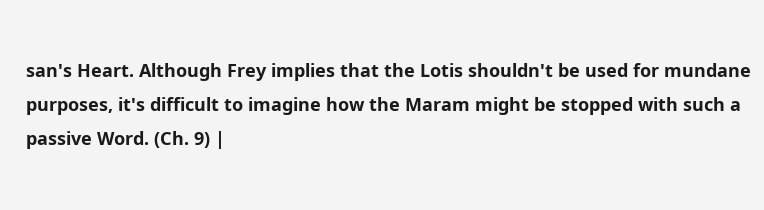san's Heart. Although Frey implies that the Lotis shouldn't be used for mundane purposes, it's difficult to imagine how the Maram might be stopped with such a passive Word. (Ch. 9) |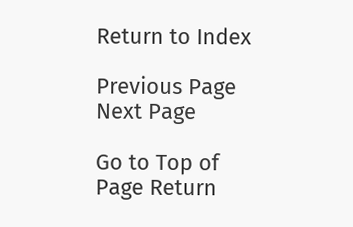Return to Index

Previous Page Next Page

Go to Top of Page Return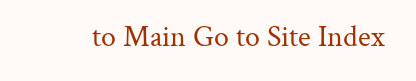to Main Go to Site Index